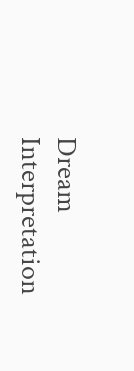Dream Interpretation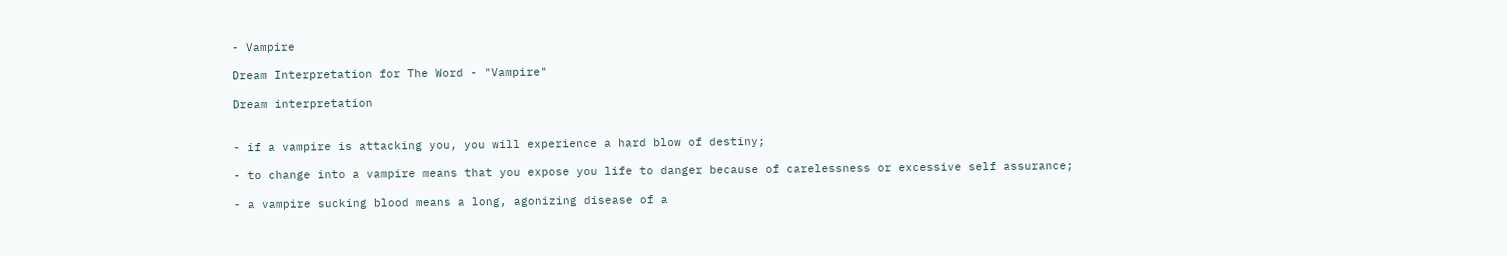- Vampire

Dream Interpretation for The Word - "Vampire"

Dream interpretation


- if a vampire is attacking you, you will experience a hard blow of destiny;

- to change into a vampire means that you expose you life to danger because of carelessness or excessive self assurance;

- a vampire sucking blood means a long, agonizing disease of a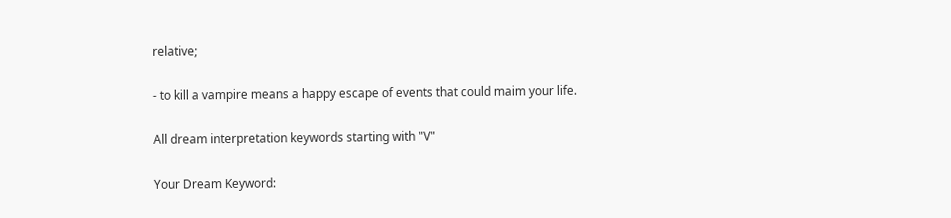relative;

- to kill a vampire means a happy escape of events that could maim your life.

All dream interpretation keywords starting with "V"

Your Dream Keyword: